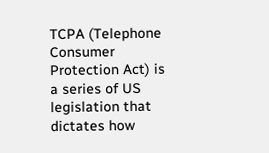TCPA (Telephone Consumer Protection Act) is a series of US legislation that dictates how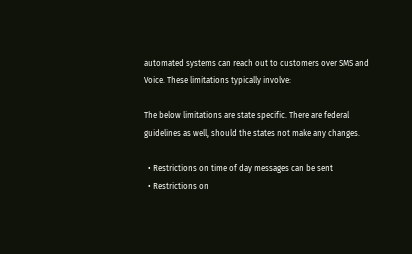automated systems can reach out to customers over SMS and Voice. These limitations typically involve:

The below limitations are state specific. There are federal guidelines as well, should the states not make any changes.

  • Restrictions on time of day messages can be sent
  • Restrictions on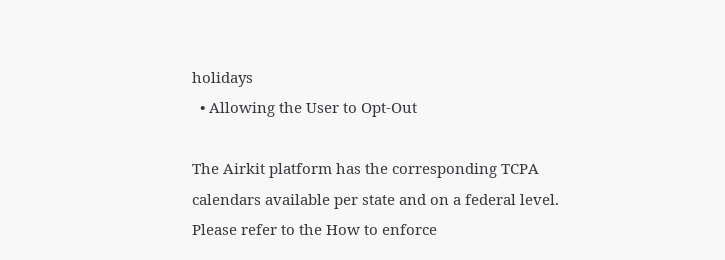holidays
  • Allowing the User to Opt-Out

The Airkit platform has the corresponding TCPA calendars available per state and on a federal level. Please refer to the How to enforce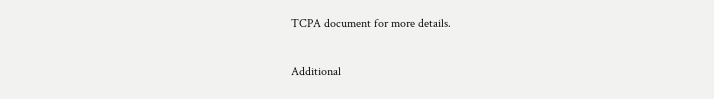TCPA document for more details.

Additional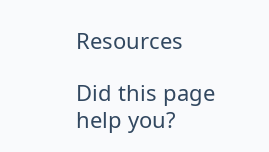Resources

Did this page help you?